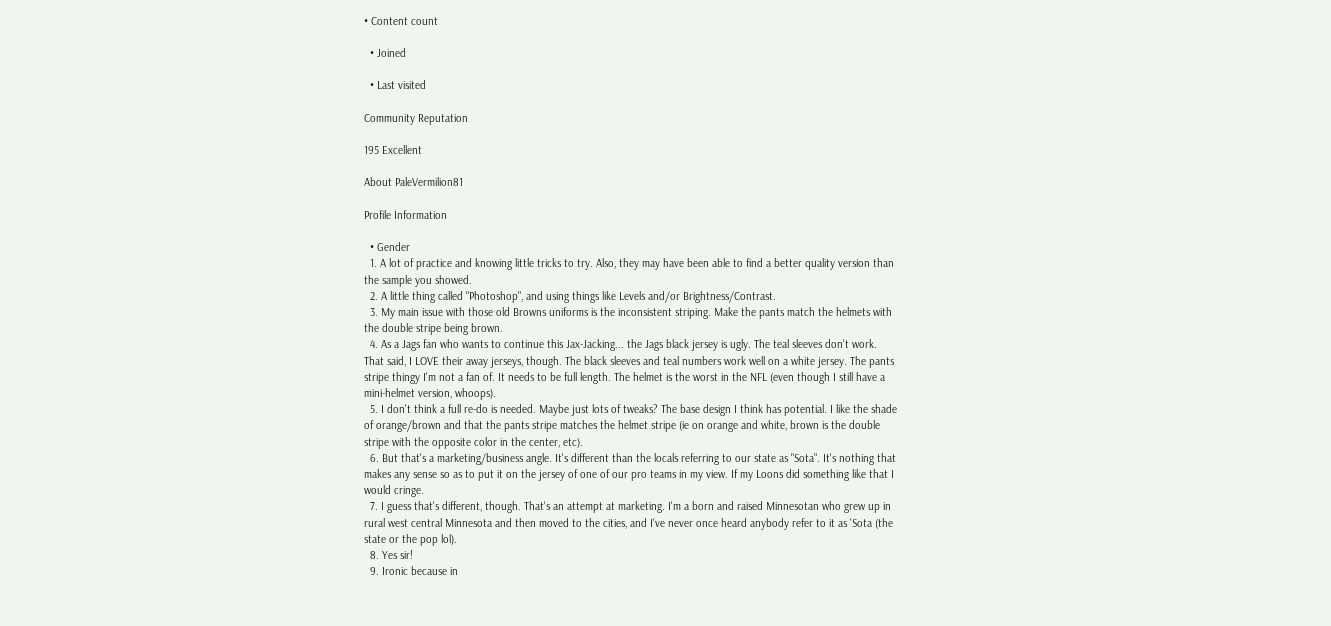• Content count

  • Joined

  • Last visited

Community Reputation

195 Excellent

About PaleVermilion81

Profile Information

  • Gender
  1. A lot of practice and knowing little tricks to try. Also, they may have been able to find a better quality version than the sample you showed.
  2. A little thing called "Photoshop", and using things like Levels and/or Brightness/Contrast.
  3. My main issue with those old Browns uniforms is the inconsistent striping. Make the pants match the helmets with the double stripe being brown.
  4. As a Jags fan who wants to continue this Jax-Jacking... the Jags black jersey is ugly. The teal sleeves don't work. That said, I LOVE their away jerseys, though. The black sleeves and teal numbers work well on a white jersey. The pants stripe thingy I'm not a fan of. It needs to be full length. The helmet is the worst in the NFL (even though I still have a mini-helmet version, whoops).
  5. I don't think a full re-do is needed. Maybe just lots of tweaks? The base design I think has potential. I like the shade of orange/brown and that the pants stripe matches the helmet stripe (ie on orange and white, brown is the double stripe with the opposite color in the center, etc).
  6. But that's a marketing/business angle. It's different than the locals referring to our state as "Sota". It's nothing that makes any sense so as to put it on the jersey of one of our pro teams in my view. If my Loons did something like that I would cringe.
  7. I guess that's different, though. That's an attempt at marketing. I'm a born and raised Minnesotan who grew up in rural west central Minnesota and then moved to the cities, and I've never once heard anybody refer to it as 'Sota (the state or the pop lol).
  8. Yes sir!
  9. Ironic because in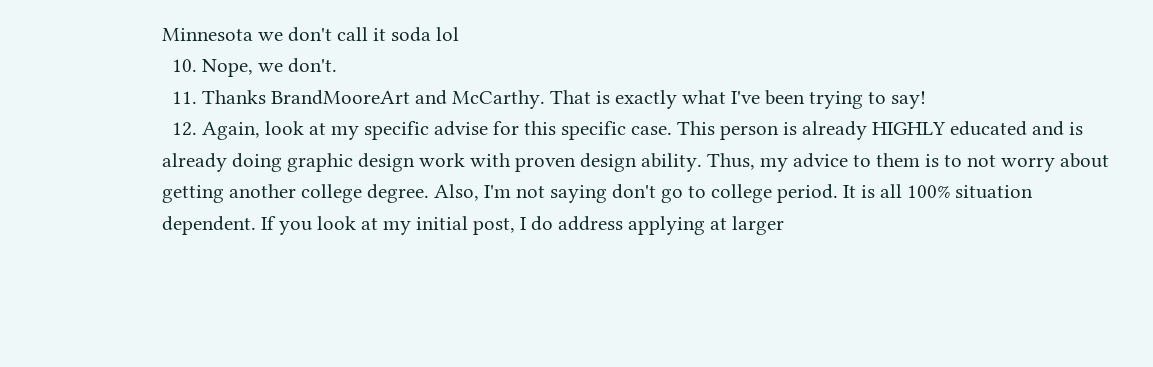Minnesota we don't call it soda lol
  10. Nope, we don't.
  11. Thanks BrandMooreArt and McCarthy. That is exactly what I've been trying to say!
  12. Again, look at my specific advise for this specific case. This person is already HIGHLY educated and is already doing graphic design work with proven design ability. Thus, my advice to them is to not worry about getting another college degree. Also, I'm not saying don't go to college period. It is all 100% situation dependent. If you look at my initial post, I do address applying at larger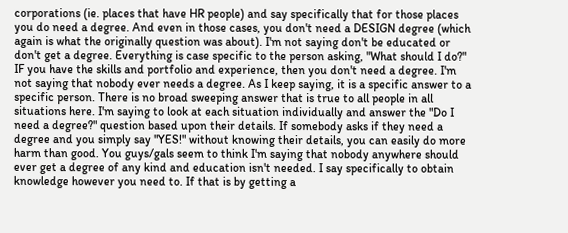corporations (ie. places that have HR people) and say specifically that for those places you do need a degree. And even in those cases, you don't need a DESIGN degree (which again is what the originally question was about). I'm not saying don't be educated or don't get a degree. Everything is case specific to the person asking, "What should I do?" IF you have the skills and portfolio and experience, then you don't need a degree. I'm not saying that nobody ever needs a degree. As I keep saying, it is a specific answer to a specific person. There is no broad sweeping answer that is true to all people in all situations here. I'm saying to look at each situation individually and answer the "Do I need a degree?" question based upon their details. If somebody asks if they need a degree and you simply say "YES!" without knowing their details, you can easily do more harm than good. You guys/gals seem to think I'm saying that nobody anywhere should ever get a degree of any kind and education isn't needed. I say specifically to obtain knowledge however you need to. If that is by getting a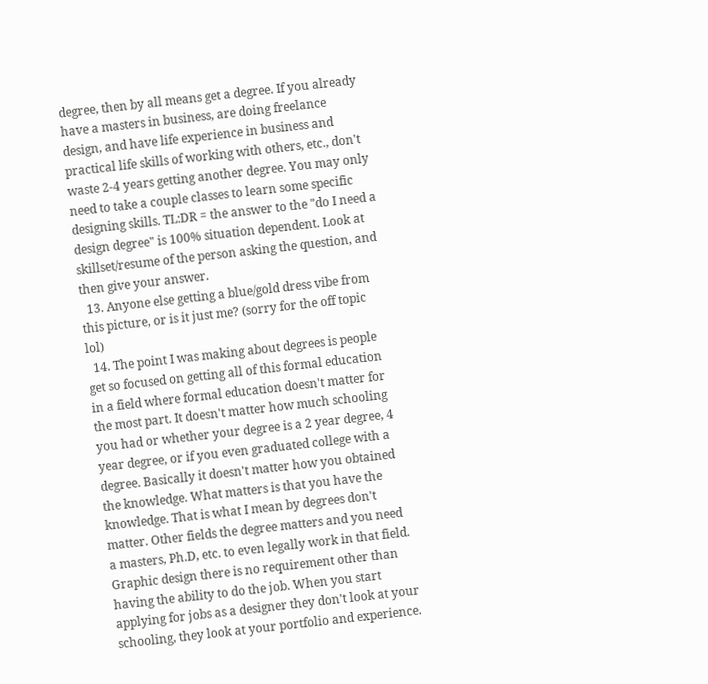degree, then by all means get a degree. If you already have a masters in business, are doing freelance design, and have life experience in business and practical life skills of working with others, etc., don't waste 2-4 years getting another degree. You may only need to take a couple classes to learn some specific designing skills. TL:DR = the answer to the "do I need a design degree" is 100% situation dependent. Look at skillset/resume of the person asking the question, and then give your answer.
  13. Anyone else getting a blue/gold dress vibe from this picture, or is it just me? (sorry for the off topic lol)
  14. The point I was making about degrees is people get so focused on getting all of this formal education in a field where formal education doesn't matter for the most part. It doesn't matter how much schooling you had or whether your degree is a 2 year degree, 4 year degree, or if you even graduated college with a degree. Basically it doesn't matter how you obtained the knowledge. What matters is that you have the knowledge. That is what I mean by degrees don't matter. Other fields the degree matters and you need a masters, Ph.D, etc. to even legally work in that field. Graphic design there is no requirement other than having the ability to do the job. When you start applying for jobs as a designer they don't look at your schooling, they look at your portfolio and experience.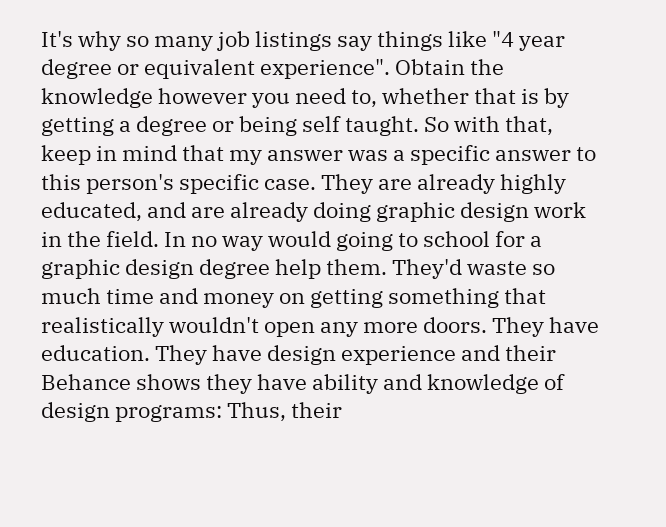It's why so many job listings say things like "4 year degree or equivalent experience". Obtain the knowledge however you need to, whether that is by getting a degree or being self taught. So with that, keep in mind that my answer was a specific answer to this person's specific case. They are already highly educated, and are already doing graphic design work in the field. In no way would going to school for a graphic design degree help them. They'd waste so much time and money on getting something that realistically wouldn't open any more doors. They have education. They have design experience and their Behance shows they have ability and knowledge of design programs: Thus, their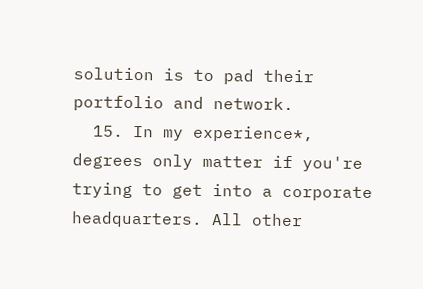solution is to pad their portfolio and network.
  15. In my experience*, degrees only matter if you're trying to get into a corporate headquarters. All other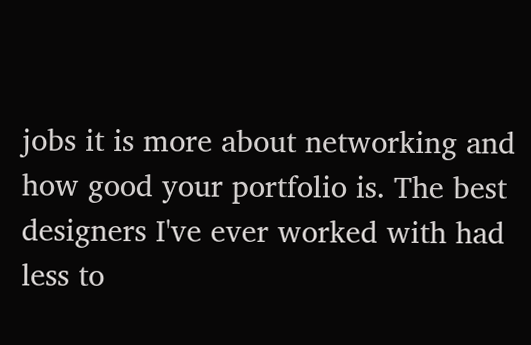jobs it is more about networking and how good your portfolio is. The best designers I've ever worked with had less to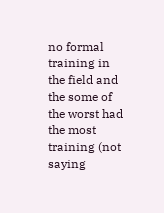no formal training in the field and the some of the worst had the most training (not saying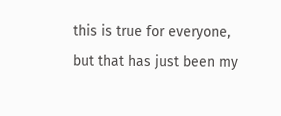this is true for everyone, but that has just been my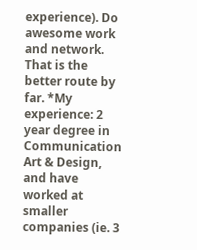experience). Do awesome work and network. That is the better route by far. *My experience: 2 year degree in Communication Art & Design, and have worked at smaller companies (ie. 3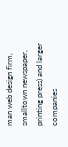man web design firm, smalltown newspaper, printing press) and larger companies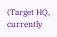(Target HQ, currently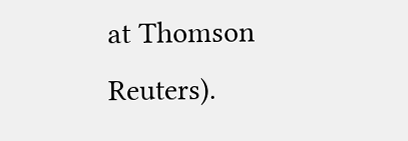at Thomson Reuters).